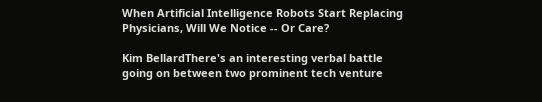When Artificial Intelligence Robots Start Replacing Physicians, Will We Notice -- Or Care?

Kim BellardThere's an interesting verbal battle going on between two prominent tech venture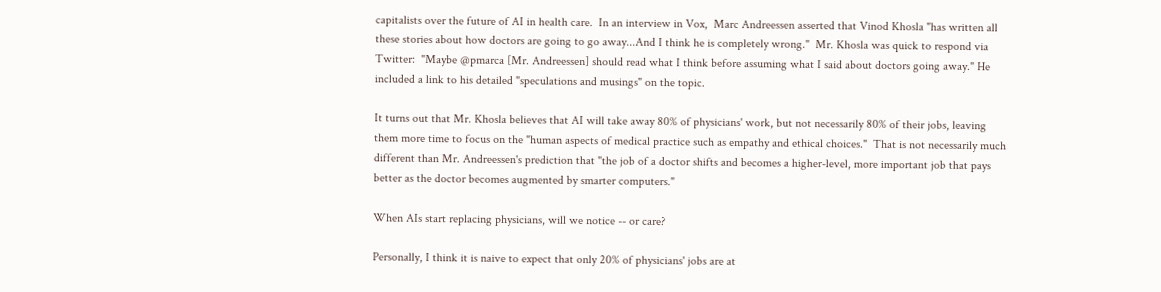capitalists over the future of AI in health care.  In an interview in Vox,  Marc Andreessen asserted that Vinod Khosla "has written all these stories about how doctors are going to go away...And I think he is completely wrong."  Mr. Khosla was quick to respond via Twitter:  "Maybe @pmarca [Mr. Andreessen] should read what I think before assuming what I said about doctors going away." He included a link to his detailed "speculations and musings" on the topic.

It turns out that Mr. Khosla believes that AI will take away 80% of physicians' work, but not necessarily 80% of their jobs, leaving them more time to focus on the "human aspects of medical practice such as empathy and ethical choices."  That is not necessarily much different than Mr. Andreessen's prediction that "the job of a doctor shifts and becomes a higher-level, more important job that pays better as the doctor becomes augmented by smarter computers."

When AIs start replacing physicians, will we notice -- or care?

Personally, I think it is naive to expect that only 20% of physicians' jobs are at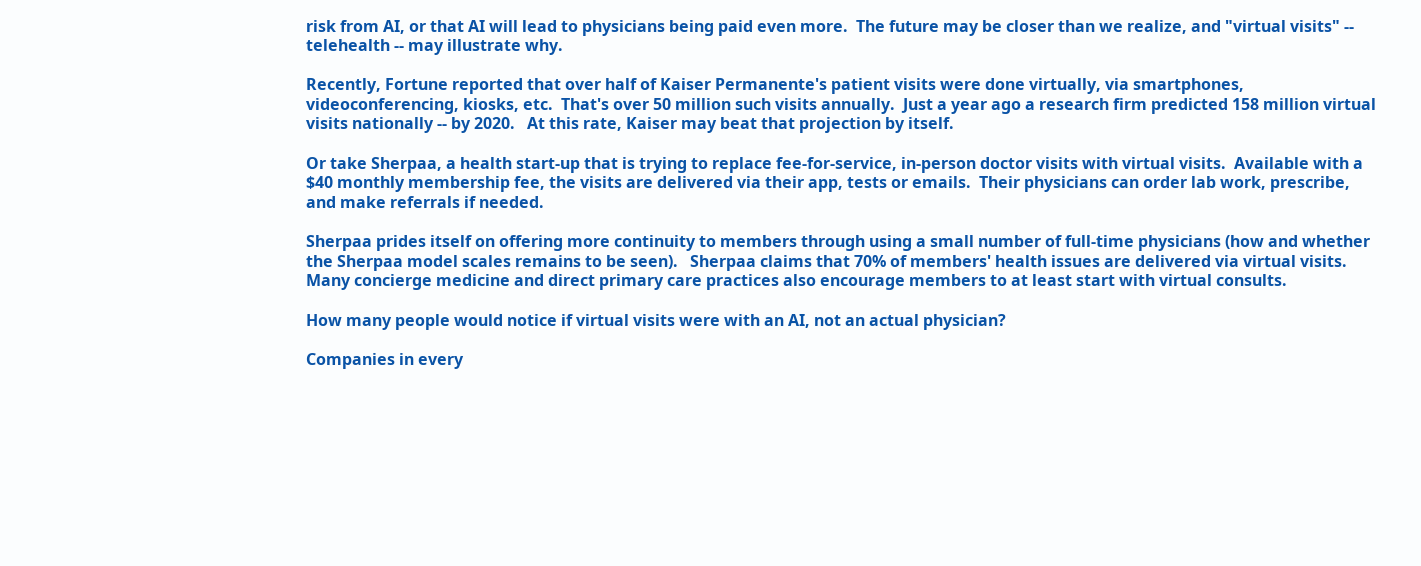risk from AI, or that AI will lead to physicians being paid even more.  The future may be closer than we realize, and "virtual visits" -- telehealth -- may illustrate why.

Recently, Fortune reported that over half of Kaiser Permanente's patient visits were done virtually, via smartphones, videoconferencing, kiosks, etc.  That's over 50 million such visits annually.  Just a year ago a research firm predicted 158 million virtual visits nationally -- by 2020.   At this rate, Kaiser may beat that projection by itself.

Or take Sherpaa, a health start-up that is trying to replace fee-for-service, in-person doctor visits with virtual visits.  Available with a $40 monthly membership fee, the visits are delivered via their app, tests or emails.  Their physicians can order lab work, prescribe, and make referrals if needed.

Sherpaa prides itself on offering more continuity to members through using a small number of full-time physicians (how and whether the Sherpaa model scales remains to be seen).   Sherpaa claims that 70% of members' health issues are delivered via virtual visits.  Many concierge medicine and direct primary care practices also encourage members to at least start with virtual consults.

How many people would notice if virtual visits were with an AI, not an actual physician?

Companies in every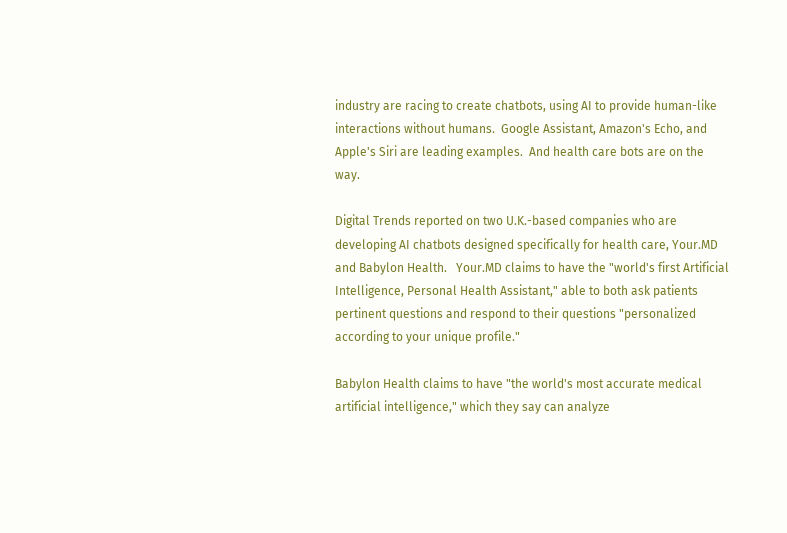industry are racing to create chatbots, using AI to provide human-like interactions without humans.  Google Assistant, Amazon's Echo, and Apple's Siri are leading examples.  And health care bots are on the way.

Digital Trends reported on two U.K.-based companies who are developing AI chatbots designed specifically for health care, Your.MD and Babylon Health.   Your.MD claims to have the "world's first Artificial Intelligence, Personal Health Assistant," able to both ask patients pertinent questions and respond to their questions "personalized according to your unique profile."

Babylon Health claims to have "the world's most accurate medical artificial intelligence," which they say can analyze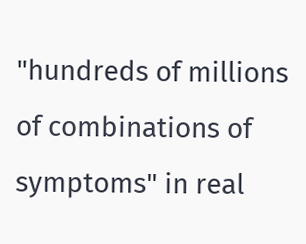"hundreds of millions of combinations of symptoms" in real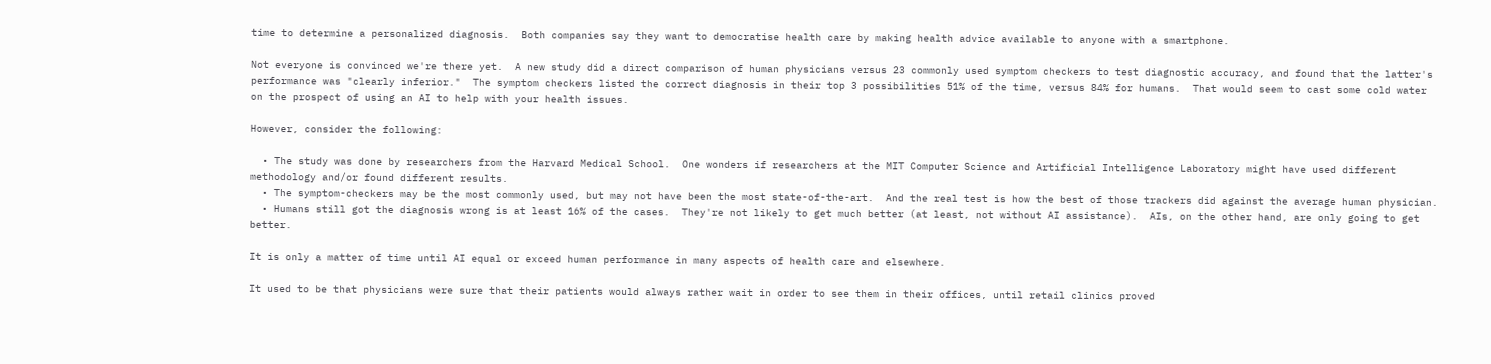time to determine a personalized diagnosis.  Both companies say they want to democratise health care by making health advice available to anyone with a smartphone.

Not everyone is convinced we're there yet.  A new study did a direct comparison of human physicians versus 23 commonly used symptom checkers to test diagnostic accuracy, and found that the latter's performance was "clearly inferior."  The symptom checkers listed the correct diagnosis in their top 3 possibilities 51% of the time, versus 84% for humans.  That would seem to cast some cold water on the prospect of using an AI to help with your health issues.

However, consider the following:

  • The study was done by researchers from the Harvard Medical School.  One wonders if researchers at the MIT Computer Science and Artificial Intelligence Laboratory might have used different methodology and/or found different results.
  • The symptom-checkers may be the most commonly used, but may not have been the most state-of-the-art.  And the real test is how the best of those trackers did against the average human physician.
  • Humans still got the diagnosis wrong is at least 16% of the cases.  They're not likely to get much better (at least, not without AI assistance).  AIs, on the other hand, are only going to get better.

It is only a matter of time until AI equal or exceed human performance in many aspects of health care and elsewhere.

It used to be that physicians were sure that their patients would always rather wait in order to see them in their offices, until retail clinics proved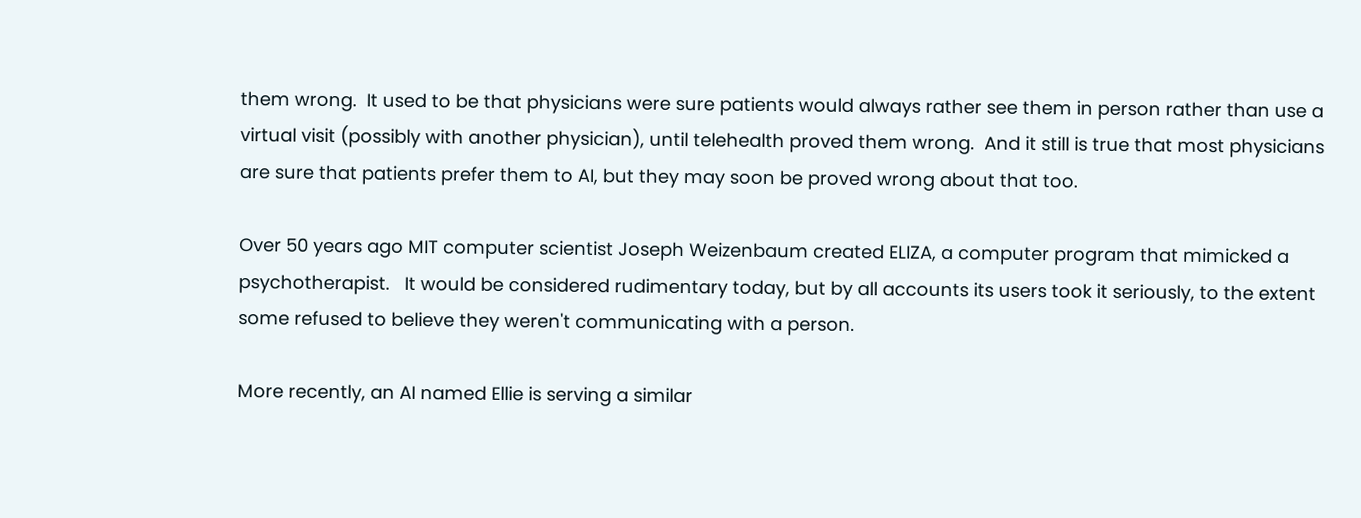them wrong.  It used to be that physicians were sure patients would always rather see them in person rather than use a virtual visit (possibly with another physician), until telehealth proved them wrong.  And it still is true that most physicians are sure that patients prefer them to AI, but they may soon be proved wrong about that too.

Over 50 years ago MIT computer scientist Joseph Weizenbaum created ELIZA, a computer program that mimicked a psychotherapist.   It would be considered rudimentary today, but by all accounts its users took it seriously, to the extent some refused to believe they weren't communicating with a person.

More recently, an AI named Ellie is serving a similar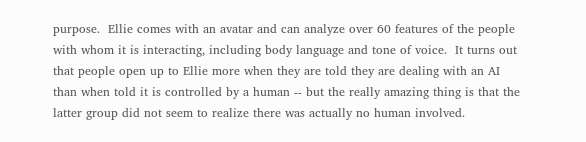purpose.  Ellie comes with an avatar and can analyze over 60 features of the people with whom it is interacting, including body language and tone of voice.  It turns out that people open up to Ellie more when they are told they are dealing with an AI than when told it is controlled by a human -- but the really amazing thing is that the latter group did not seem to realize there was actually no human involved.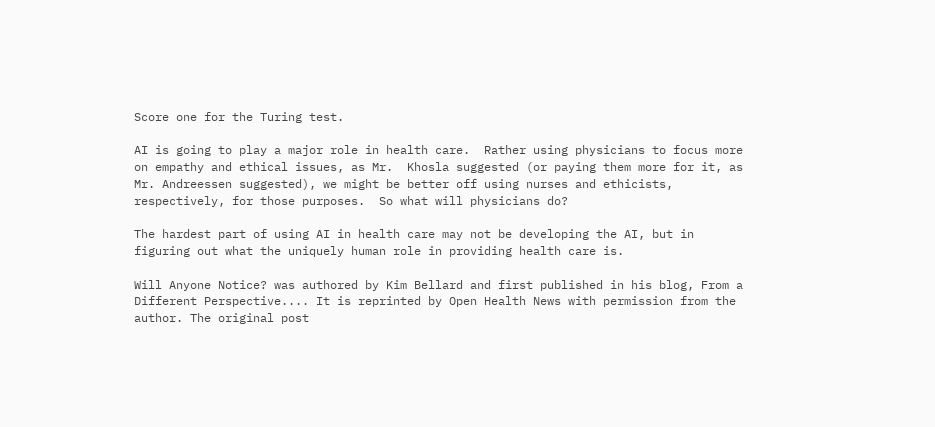Score one for the Turing test.

AI is going to play a major role in health care.  Rather using physicians to focus more on empathy and ethical issues, as Mr.  Khosla suggested (or paying them more for it, as Mr. Andreessen suggested), we might be better off using nurses and ethicists, respectively, for those purposes.  So what will physicians do?

The hardest part of using AI in health care may not be developing the AI, but in figuring out what the uniquely human role in providing health care is.

Will Anyone Notice? was authored by Kim Bellard and first published in his blog, From a Different Perspective.... It is reprinted by Open Health News with permission from the author. The original post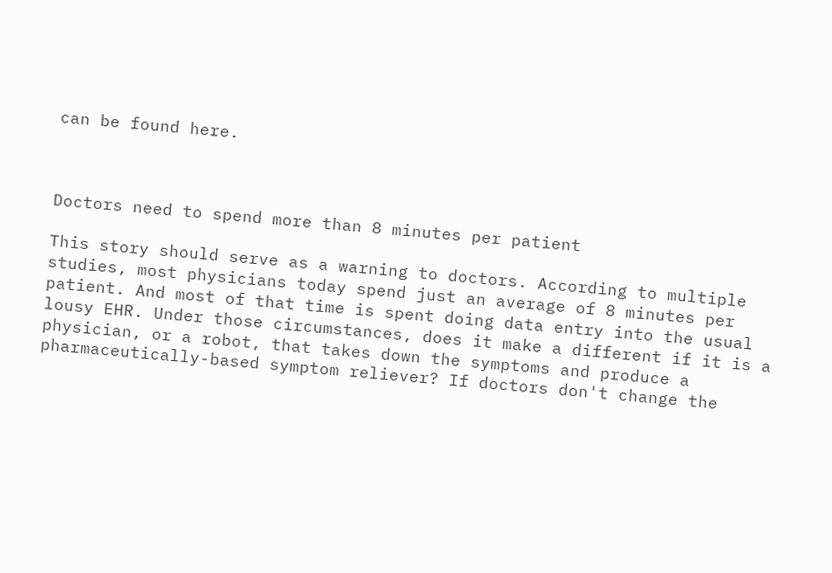can be found here.



Doctors need to spend more than 8 minutes per patient

This story should serve as a warning to doctors. According to multiple studies, most physicians today spend just an average of 8 minutes per patient. And most of that time is spent doing data entry into the usual lousy EHR. Under those circumstances, does it make a different if it is a physician, or a robot, that takes down the symptoms and produce a pharmaceutically-based symptom reliever? If doctors don't change the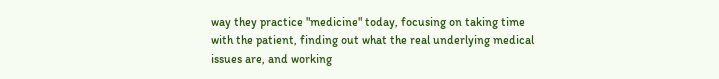way they practice "medicine" today, focusing on taking time with the patient, finding out what the real underlying medical issues are, and working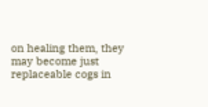on healing them, they may become just replaceable cogs in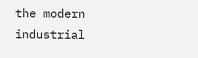the modern industrial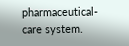pharmaceutical-care system.